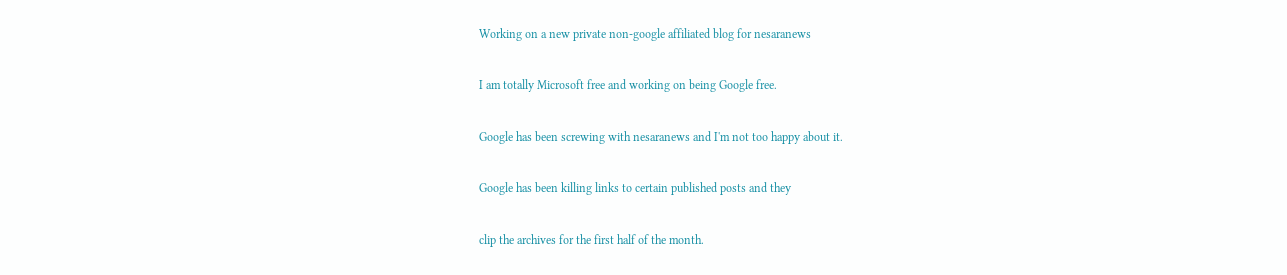Working on a new private non-google affiliated blog for nesaranews

I am totally Microsoft free and working on being Google free.

Google has been screwing with nesaranews and I'm not too happy about it.

Google has been killing links to certain published posts and they

clip the archives for the first half of the month.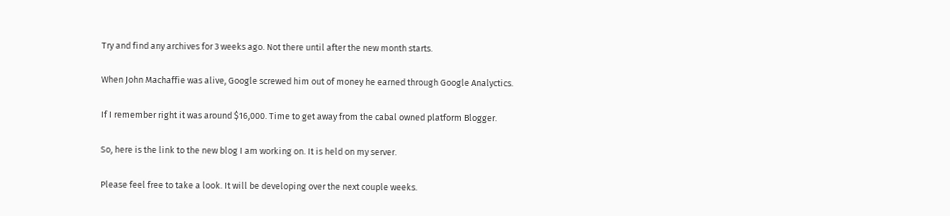Try and find any archives for 3 weeks ago. Not there until after the new month starts.

When John Machaffie was alive, Google screwed him out of money he earned through Google Analyctics.

If I remember right it was around $16,000. Time to get away from the cabal owned platform Blogger.

So, here is the link to the new blog I am working on. It is held on my server.

Please feel free to take a look. It will be developing over the next couple weeks.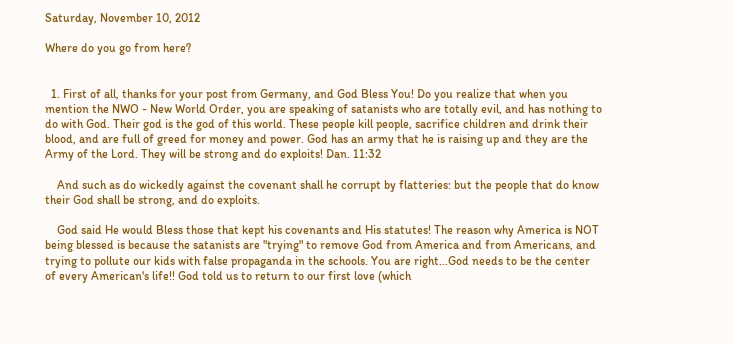Saturday, November 10, 2012

Where do you go from here?


  1. First of all, thanks for your post from Germany, and God Bless You! Do you realize that when you mention the NWO - New World Order, you are speaking of satanists who are totally evil, and has nothing to do with God. Their god is the god of this world. These people kill people, sacrifice children and drink their blood, and are full of greed for money and power. God has an army that he is raising up and they are the Army of the Lord. They will be strong and do exploits! Dan. 11:32

    And such as do wickedly against the covenant shall he corrupt by flatteries: but the people that do know their God shall be strong, and do exploits.

    God said He would Bless those that kept his covenants and His statutes! The reason why America is NOT being blessed is because the satanists are "trying" to remove God from America and from Americans, and trying to pollute our kids with false propaganda in the schools. You are right...God needs to be the center of every American's life!! God told us to return to our first love (which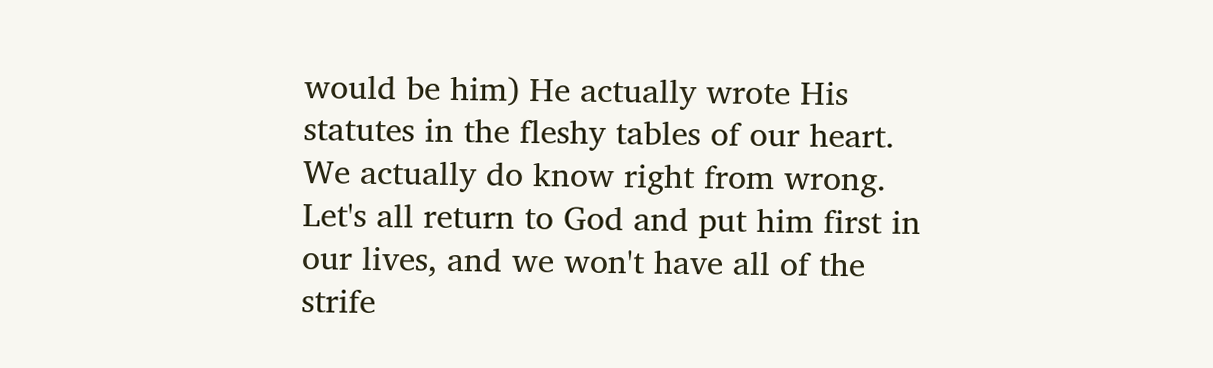would be him) He actually wrote His statutes in the fleshy tables of our heart. We actually do know right from wrong. Let's all return to God and put him first in our lives, and we won't have all of the strife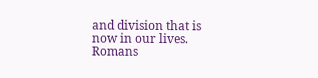and division that is now in our lives. Romans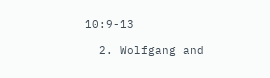10:9-13

  2. Wolfgang and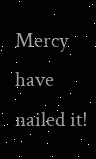Mercy have nailed it!